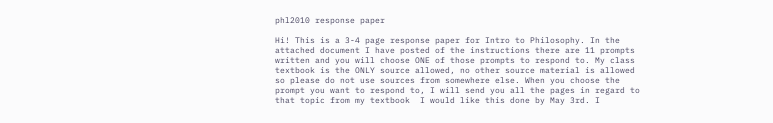phl2010 response paper

Hi! This is a 3-4 page response paper for Intro to Philosophy. In the attached document I have posted of the instructions there are 11 prompts written and you will choose ONE of those prompts to respond to. My class textbook is the ONLY source allowed, no other source material is allowed so please do not use sources from somewhere else. When you choose the prompt you want to respond to, I will send you all the pages in regard to that topic from my textbook  I would like this done by May 3rd. I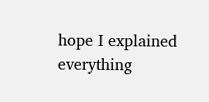hope I explained everything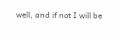well, and if not I will be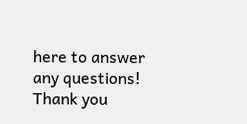here to answer any questions! Thank you